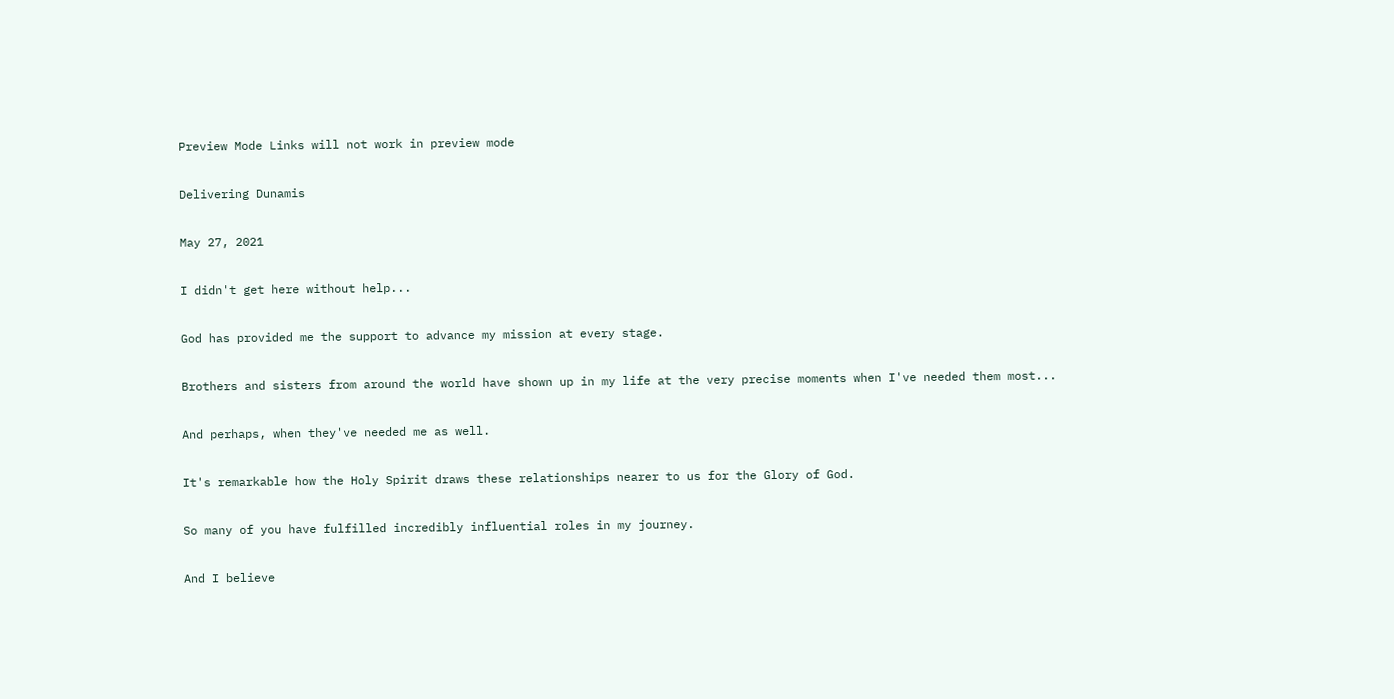Preview Mode Links will not work in preview mode

Delivering Dunamis

May 27, 2021

I didn't get here without help...

God has provided me the support to advance my mission at every stage.

Brothers and sisters from around the world have shown up in my life at the very precise moments when I've needed them most...

And perhaps, when they've needed me as well.

It's remarkable how the Holy Spirit draws these relationships nearer to us for the Glory of God.

So many of you have fulfilled incredibly influential roles in my journey.

And I believe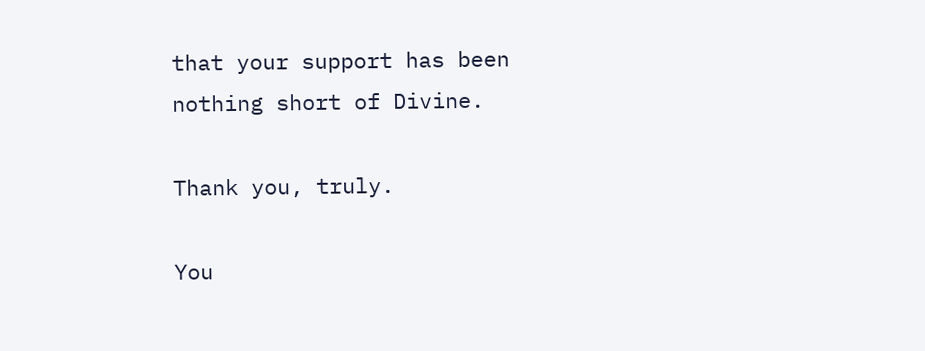that your support has been nothing short of Divine.

Thank you, truly.

You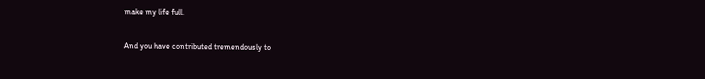make my life full.

And you have contributed tremendously to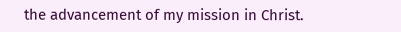the advancement of my mission in Christ.